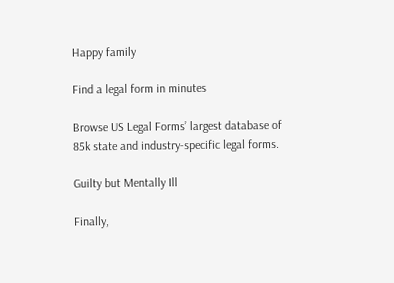Happy family

Find a legal form in minutes

Browse US Legal Forms’ largest database of 85k state and industry-specific legal forms.

Guilty but Mentally Ill

Finally,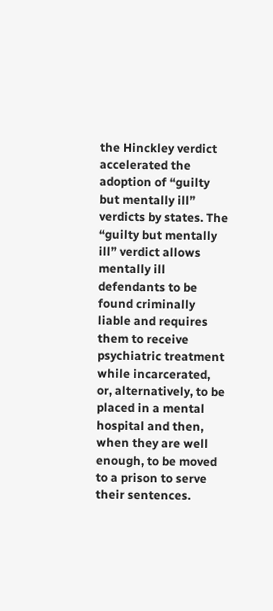the Hinckley verdict accelerated the adoption of “guilty but mentally ill” verdicts by states. The “guilty but mentally ill” verdict allows mentally ill defendants to be found criminally liable and requires them to receive psychiatric treatment while incarcerated, or, alternatively, to be placed in a mental hospital and then, when they are well enough, to be moved to a prison to serve their sentences.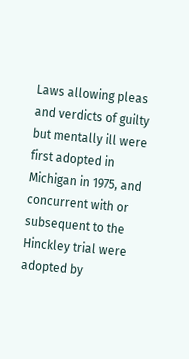Laws allowing pleas and verdicts of guilty but mentally ill were first adopted in Michigan in 1975, and concurrent with or subsequent to the Hinckley trial were adopted by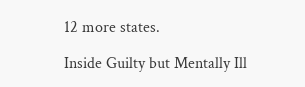12 more states.

Inside Guilty but Mentally Ill